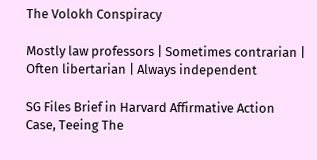The Volokh Conspiracy

Mostly law professors | Sometimes contrarian | Often libertarian | Always independent

SG Files Brief in Harvard Affirmative Action Case, Teeing The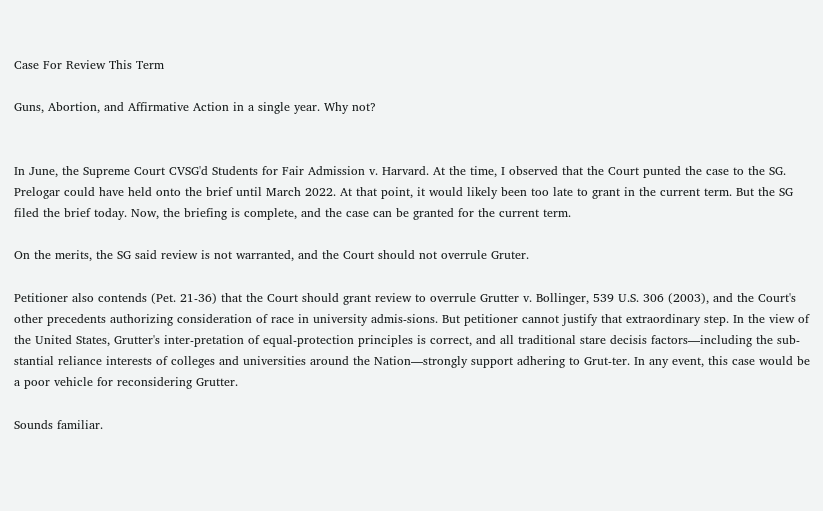Case For Review This Term

Guns, Abortion, and Affirmative Action in a single year. Why not?


In June, the Supreme Court CVSG'd Students for Fair Admission v. Harvard. At the time, I observed that the Court punted the case to the SG. Prelogar could have held onto the brief until March 2022. At that point, it would likely been too late to grant in the current term. But the SG filed the brief today. Now, the briefing is complete, and the case can be granted for the current term.

On the merits, the SG said review is not warranted, and the Court should not overrule Gruter.

Petitioner also contends (Pet. 21-36) that the Court should grant review to overrule Grutter v. Bollinger, 539 U.S. 306 (2003), and the Court's other precedents authorizing consideration of race in university admis-sions. But petitioner cannot justify that extraordinary step. In the view of the United States, Grutter's inter-pretation of equal-protection principles is correct, and all traditional stare decisis factors—including the sub-stantial reliance interests of colleges and universities around the Nation—strongly support adhering to Grut-ter. In any event, this case would be a poor vehicle for reconsidering Grutter.

Sounds familiar.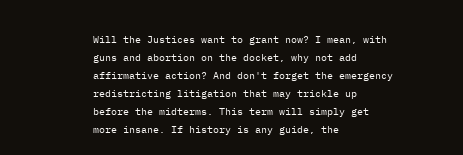Will the Justices want to grant now? I mean, with guns and abortion on the docket, why not add affirmative action? And don't forget the emergency redistricting litigation that may trickle up before the midterms. This term will simply get more insane. If history is any guide, the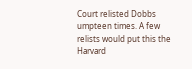Court relisted Dobbs umpteen times. A few relists would put this the Harvard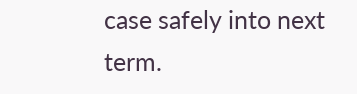case safely into next term.